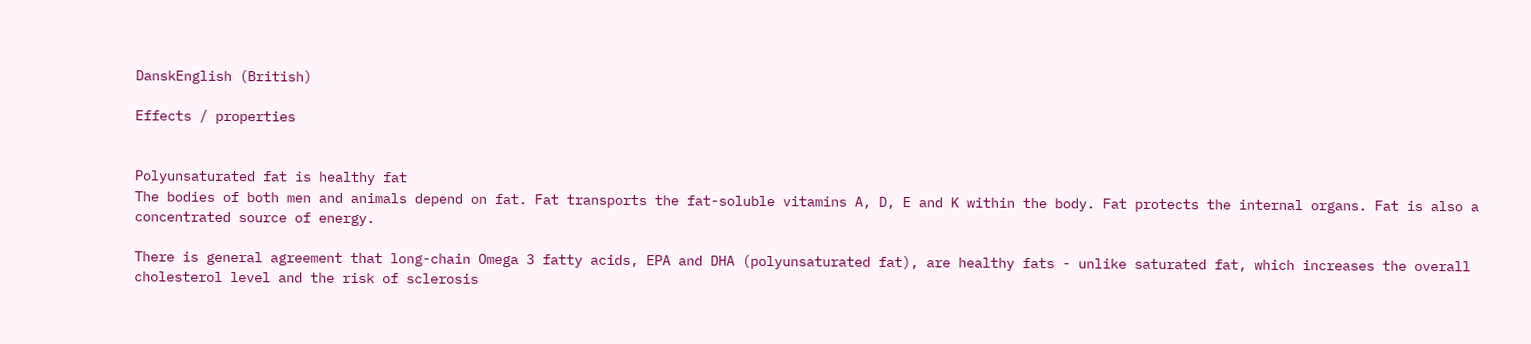DanskEnglish (British)

Effects / properties


Polyunsaturated fat is healthy fat
The bodies of both men and animals depend on fat. Fat transports the fat-soluble vitamins A, D, E and K within the body. Fat protects the internal organs. Fat is also a concentrated source of energy.

There is general agreement that long-chain Omega 3 fatty acids, EPA and DHA (polyunsaturated fat), are healthy fats - unlike saturated fat, which increases the overall cholesterol level and the risk of sclerosis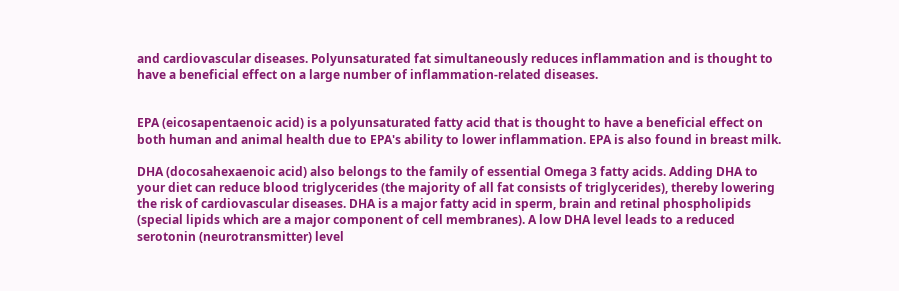and cardiovascular diseases. Polyunsaturated fat simultaneously reduces inflammation and is thought to have a beneficial effect on a large number of inflammation-related diseases.


EPA (eicosapentaenoic acid) is a polyunsaturated fatty acid that is thought to have a beneficial effect on both human and animal health due to EPA's ability to lower inflammation. EPA is also found in breast milk.

DHA (docosahexaenoic acid) also belongs to the family of essential Omega 3 fatty acids. Adding DHA to your diet can reduce blood triglycerides (the majority of all fat consists of triglycerides), thereby lowering the risk of cardiovascular diseases. DHA is a major fatty acid in sperm, brain and retinal phospholipids (special lipids which are a major component of cell membranes). A low DHA level leads to a reduced serotonin (neurotransmitter) level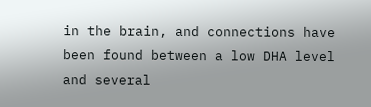in the brain, and connections have been found between a low DHA level and several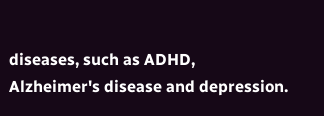diseases, such as ADHD, Alzheimer's disease and depression.